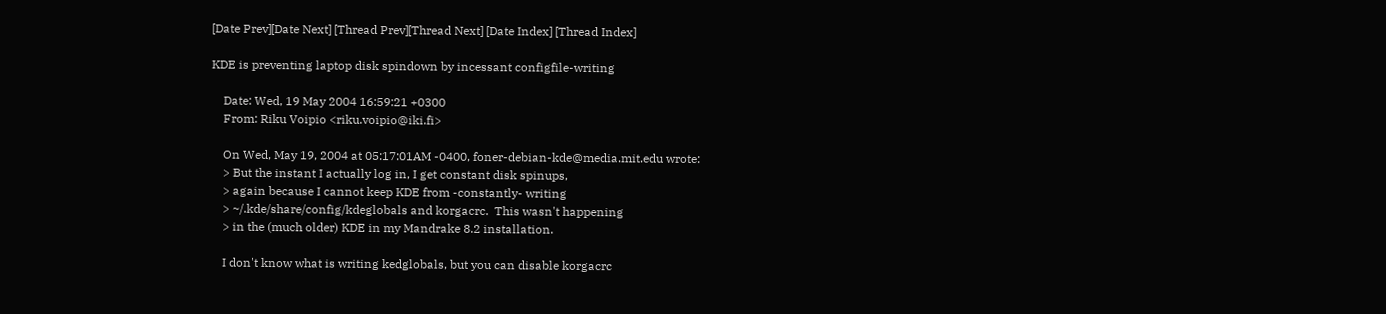[Date Prev][Date Next] [Thread Prev][Thread Next] [Date Index] [Thread Index]

KDE is preventing laptop disk spindown by incessant configfile-writing

    Date: Wed, 19 May 2004 16:59:21 +0300
    From: Riku Voipio <riku.voipio@iki.fi>

    On Wed, May 19, 2004 at 05:17:01AM -0400, foner-debian-kde@media.mit.edu wrote:
    > But the instant I actually log in, I get constant disk spinups,
    > again because I cannot keep KDE from -constantly- writing
    > ~/.kde/share/config/kdeglobals and korgacrc.  This wasn't happening
    > in the (much older) KDE in my Mandrake 8.2 installation.

    I don't know what is writing kedglobals, but you can disable korgacrc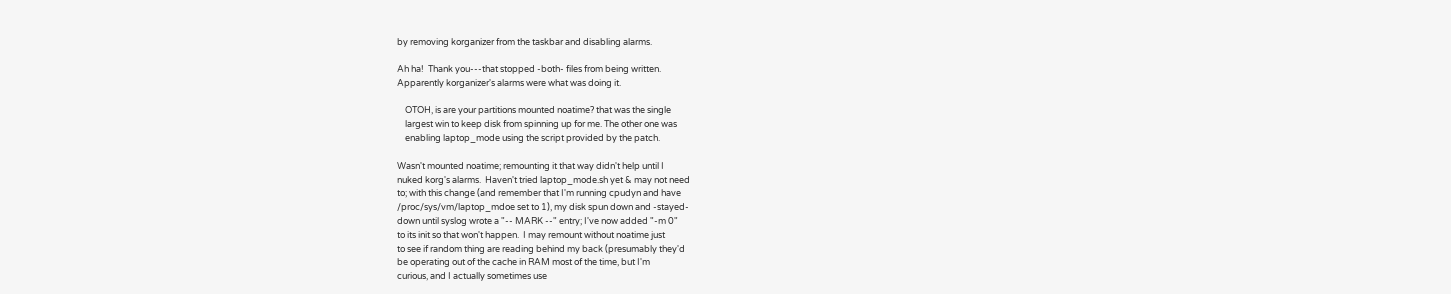by removing korganizer from the taskbar and disabling alarms.

Ah ha!  Thank you---that stopped -both- files from being written.
Apparently korganizer's alarms were what was doing it.

    OTOH, is are your partitions mounted noatime? that was the single
    largest win to keep disk from spinning up for me. The other one was
    enabling laptop_mode using the script provided by the patch.

Wasn't mounted noatime; remounting it that way didn't help until I
nuked korg's alarms.  Haven't tried laptop_mode.sh yet & may not need
to; with this change (and remember that I'm running cpudyn and have
/proc/sys/vm/laptop_mdoe set to 1), my disk spun down and -stayed-
down until syslog wrote a "-- MARK --" entry; I've now added "-m 0"
to its init so that won't happen.  I may remount without noatime just
to see if random thing are reading behind my back (presumably they'd
be operating out of the cache in RAM most of the time, but I'm
curious, and I actually sometimes use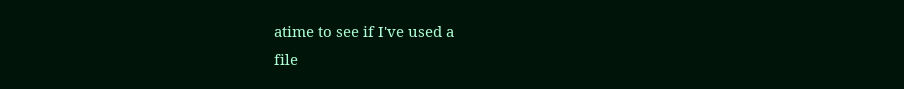atime to see if I've used a
file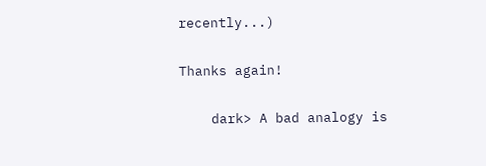recently...)

Thanks again!

    dark> A bad analogy is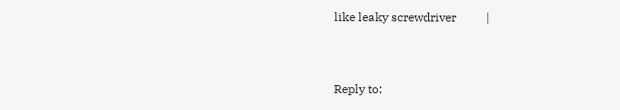like leaky screwdriver          |


Reply to: